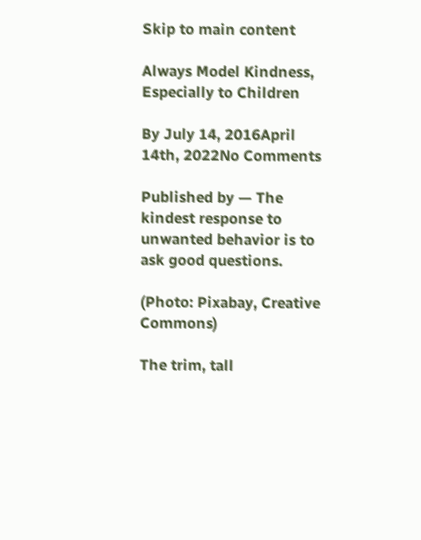Skip to main content

Always Model Kindness, Especially to Children

By July 14, 2016April 14th, 2022No Comments

Published by — The kindest response to unwanted behavior is to ask good questions.

(Photo: Pixabay, Creative Commons)

The trim, tall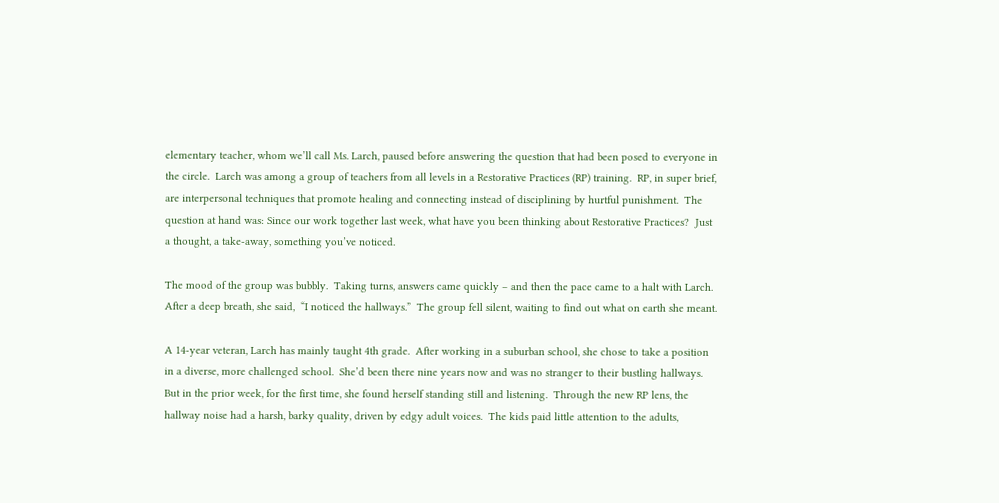elementary teacher, whom we’ll call Ms. Larch, paused before answering the question that had been posed to everyone in the circle.  Larch was among a group of teachers from all levels in a Restorative Practices (RP) training.  RP, in super brief, are interpersonal techniques that promote healing and connecting instead of disciplining by hurtful punishment.  The question at hand was: Since our work together last week, what have you been thinking about Restorative Practices?  Just a thought, a take-away, something you’ve noticed.

The mood of the group was bubbly.  Taking turns, answers came quickly – and then the pace came to a halt with Larch.  After a deep breath, she said,  “I noticed the hallways.”  The group fell silent, waiting to find out what on earth she meant.

A 14-year veteran, Larch has mainly taught 4th grade.  After working in a suburban school, she chose to take a position in a diverse, more challenged school.  She’d been there nine years now and was no stranger to their bustling hallways.  But in the prior week, for the first time, she found herself standing still and listening.  Through the new RP lens, the hallway noise had a harsh, barky quality, driven by edgy adult voices.  The kids paid little attention to the adults,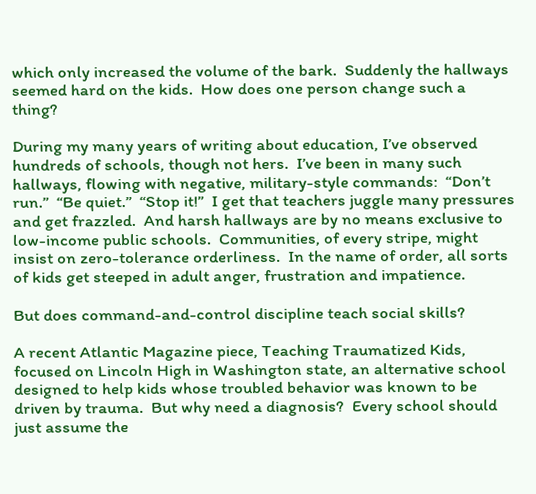which only increased the volume of the bark.  Suddenly the hallways seemed hard on the kids.  How does one person change such a thing?

During my many years of writing about education, I’ve observed hundreds of schools, though not hers.  I’ve been in many such hallways, flowing with negative, military-style commands:  “Don’t run.”  “Be quiet.”  “Stop it!”  I get that teachers juggle many pressures and get frazzled.  And harsh hallways are by no means exclusive to low-income public schools.  Communities, of every stripe, might insist on zero-tolerance orderliness.  In the name of order, all sorts of kids get steeped in adult anger, frustration and impatience.

But does command-and-control discipline teach social skills?

A recent Atlantic Magazine piece, Teaching Traumatized Kids, focused on Lincoln High in Washington state, an alternative school designed to help kids whose troubled behavior was known to be driven by trauma.  But why need a diagnosis?  Every school should just assume the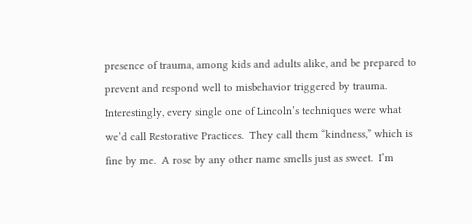presence of trauma, among kids and adults alike, and be prepared to prevent and respond well to misbehavior triggered by trauma.  Interestingly, every single one of Lincoln’s techniques were what we’d call Restorative Practices.  They call them “kindness,” which is fine by me.  A rose by any other name smells just as sweet.  I’m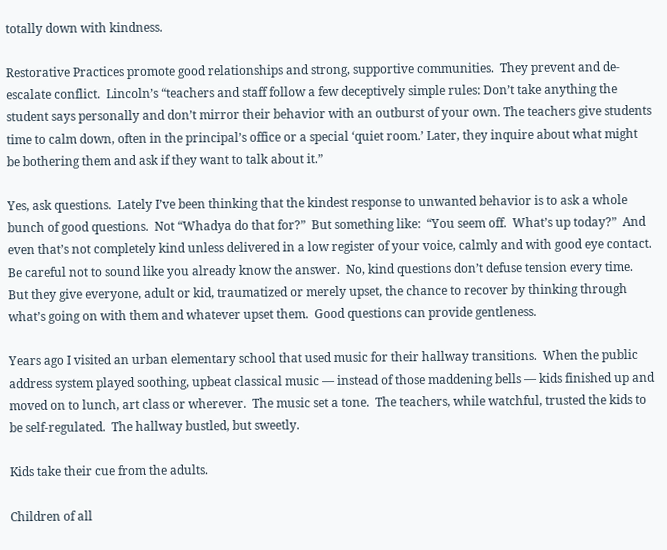totally down with kindness.

Restorative Practices promote good relationships and strong, supportive communities.  They prevent and de-escalate conflict.  Lincoln’s “teachers and staff follow a few deceptively simple rules: Don’t take anything the student says personally and don’t mirror their behavior with an outburst of your own. The teachers give students time to calm down, often in the principal’s office or a special ‘quiet room.’ Later, they inquire about what might be bothering them and ask if they want to talk about it.”

Yes, ask questions.  Lately I’ve been thinking that the kindest response to unwanted behavior is to ask a whole bunch of good questions.  Not “Whadya do that for?”  But something like:  “You seem off.  What’s up today?”  And even that’s not completely kind unless delivered in a low register of your voice, calmly and with good eye contact.  Be careful not to sound like you already know the answer.  No, kind questions don’t defuse tension every time.  But they give everyone, adult or kid, traumatized or merely upset, the chance to recover by thinking through what’s going on with them and whatever upset them.  Good questions can provide gentleness.

Years ago I visited an urban elementary school that used music for their hallway transitions.  When the public address system played soothing, upbeat classical music — instead of those maddening bells — kids finished up and moved on to lunch, art class or wherever.  The music set a tone.  The teachers, while watchful, trusted the kids to be self-regulated.  The hallway bustled, but sweetly.

Kids take their cue from the adults.

Children of all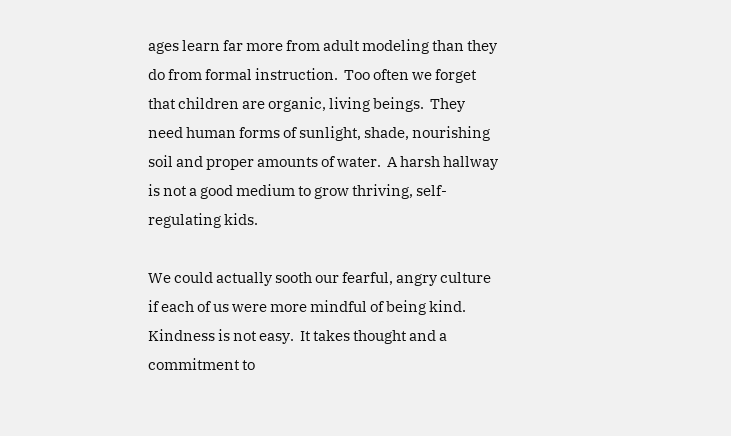ages learn far more from adult modeling than they do from formal instruction.  Too often we forget that children are organic, living beings.  They need human forms of sunlight, shade, nourishing soil and proper amounts of water.  A harsh hallway is not a good medium to grow thriving, self-regulating kids.

We could actually sooth our fearful, angry culture if each of us were more mindful of being kind.  Kindness is not easy.  It takes thought and a commitment to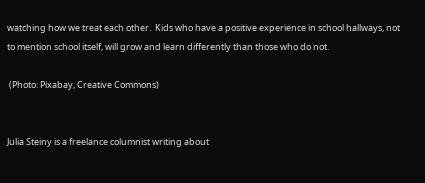watching how we treat each other.  Kids who have a positive experience in school hallways, not to mention school itself, will grow and learn differently than those who do not.

 (Photo: Pixabay, Creative Commons)


Julia Steiny is a freelance columnist writing about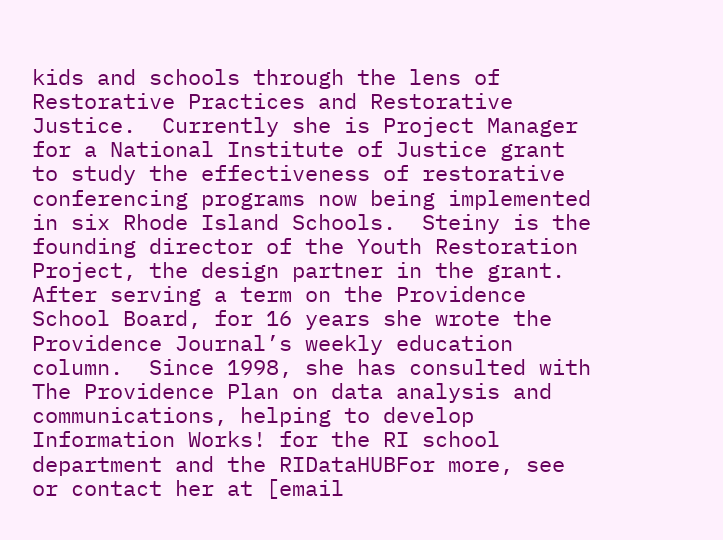kids and schools through the lens of Restorative Practices and Restorative Justice.  Currently she is Project Manager for a National Institute of Justice grant to study the effectiveness of restorative conferencing programs now being implemented in six Rhode Island Schools.  Steiny is the founding director of the Youth Restoration Project, the design partner in the grant.  After serving a term on the Providence School Board, for 16 years she wrote the Providence Journal’s weekly education column.  Since 1998, she has consulted with The Providence Plan on data analysis and communications, helping to develop Information Works! for the RI school department and the RIDataHUBFor more, see or contact her at [email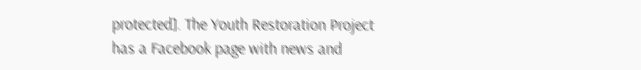protected]. The Youth Restoration Project has a Facebook page with news and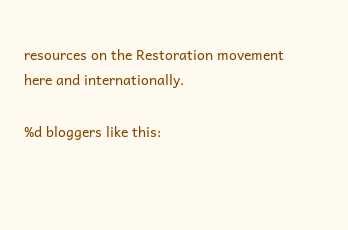resources on the Restoration movement here and internationally.

%d bloggers like this: